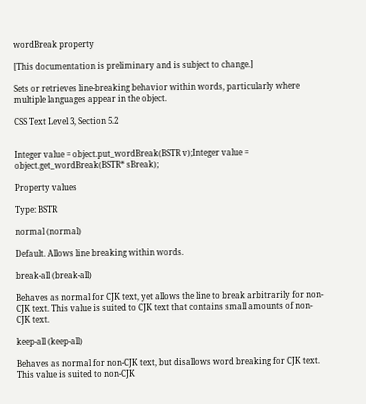wordBreak property

[This documentation is preliminary and is subject to change.]

Sets or retrieves line-breaking behavior within words, particularly where multiple languages appear in the object.

CSS Text Level 3, Section 5.2


Integer value = object.put_wordBreak(BSTR v);Integer value = object.get_wordBreak(BSTR* sBreak);

Property values

Type: BSTR

normal (normal)

Default. Allows line breaking within words.

break-all (break-all)

Behaves as normal for CJK text, yet allows the line to break arbitrarily for non-CJK text. This value is suited to CJK text that contains small amounts of non-CJK text.

keep-all (keep-all)

Behaves as normal for non-CJK text, but disallows word breaking for CJK text. This value is suited to non-CJK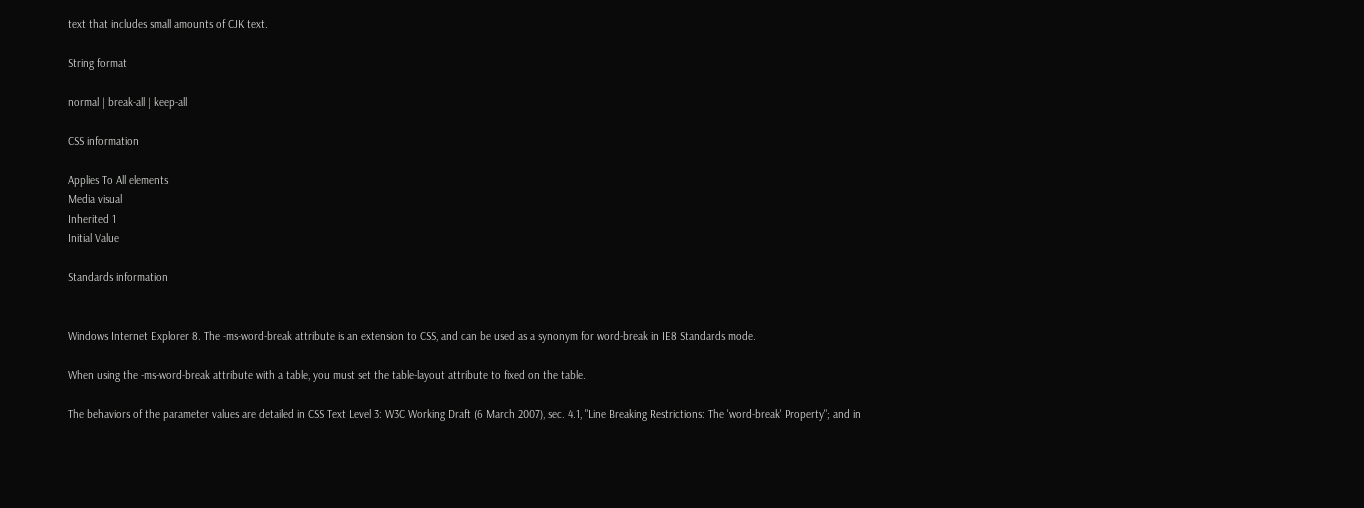text that includes small amounts of CJK text.

String format

normal | break-all | keep-all

CSS information

Applies To All elements
Media visual
Inherited 1
Initial Value

Standards information


Windows Internet Explorer 8. The -ms-word-break attribute is an extension to CSS, and can be used as a synonym for word-break in IE8 Standards mode.

When using the -ms-word-break attribute with a table, you must set the table-layout attribute to fixed on the table.

The behaviors of the parameter values are detailed in CSS Text Level 3: W3C Working Draft (6 March 2007), sec. 4.1, "Line Breaking Restrictions: The 'word-break' Property"; and in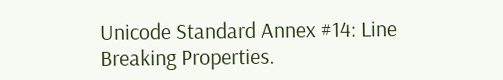Unicode Standard Annex #14: Line Breaking Properties.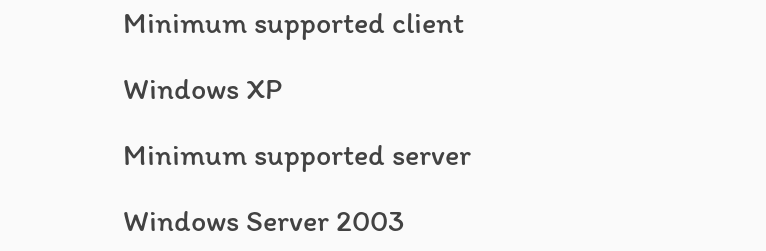Minimum supported client

Windows XP

Minimum supported server

Windows Server 2003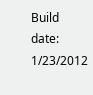Build date: 1/23/2012